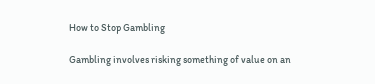How to Stop Gambling

Gambling involves risking something of value on an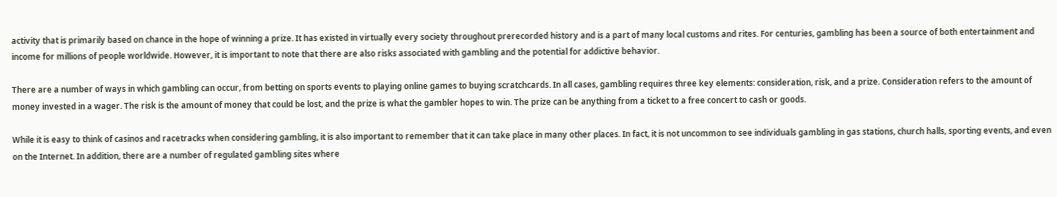activity that is primarily based on chance in the hope of winning a prize. It has existed in virtually every society throughout prerecorded history and is a part of many local customs and rites. For centuries, gambling has been a source of both entertainment and income for millions of people worldwide. However, it is important to note that there are also risks associated with gambling and the potential for addictive behavior.

There are a number of ways in which gambling can occur, from betting on sports events to playing online games to buying scratchcards. In all cases, gambling requires three key elements: consideration, risk, and a prize. Consideration refers to the amount of money invested in a wager. The risk is the amount of money that could be lost, and the prize is what the gambler hopes to win. The prize can be anything from a ticket to a free concert to cash or goods.

While it is easy to think of casinos and racetracks when considering gambling, it is also important to remember that it can take place in many other places. In fact, it is not uncommon to see individuals gambling in gas stations, church halls, sporting events, and even on the Internet. In addition, there are a number of regulated gambling sites where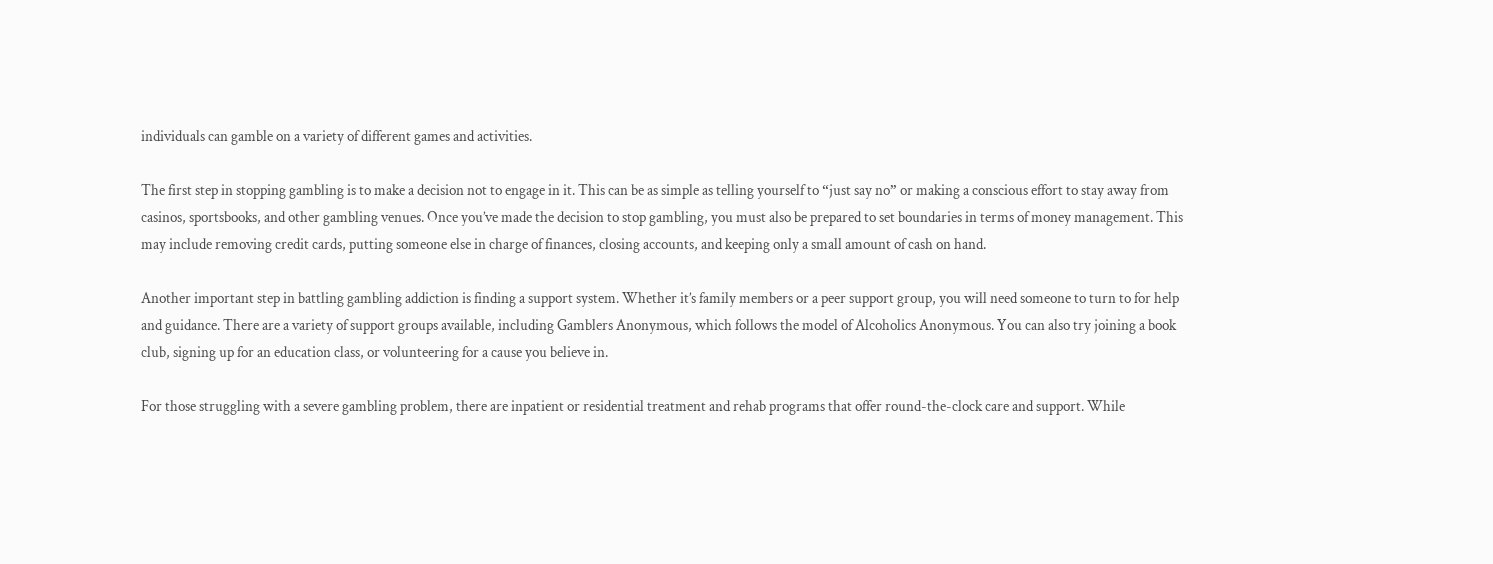individuals can gamble on a variety of different games and activities.

The first step in stopping gambling is to make a decision not to engage in it. This can be as simple as telling yourself to “just say no” or making a conscious effort to stay away from casinos, sportsbooks, and other gambling venues. Once you’ve made the decision to stop gambling, you must also be prepared to set boundaries in terms of money management. This may include removing credit cards, putting someone else in charge of finances, closing accounts, and keeping only a small amount of cash on hand.

Another important step in battling gambling addiction is finding a support system. Whether it’s family members or a peer support group, you will need someone to turn to for help and guidance. There are a variety of support groups available, including Gamblers Anonymous, which follows the model of Alcoholics Anonymous. You can also try joining a book club, signing up for an education class, or volunteering for a cause you believe in.

For those struggling with a severe gambling problem, there are inpatient or residential treatment and rehab programs that offer round-the-clock care and support. While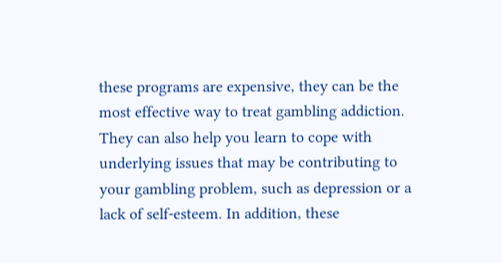these programs are expensive, they can be the most effective way to treat gambling addiction. They can also help you learn to cope with underlying issues that may be contributing to your gambling problem, such as depression or a lack of self-esteem. In addition, these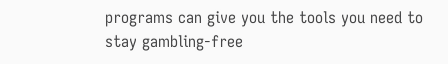programs can give you the tools you need to stay gambling-free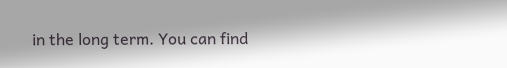in the long term. You can find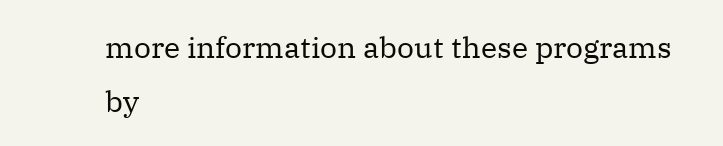more information about these programs by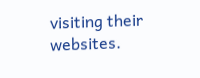visiting their websites.